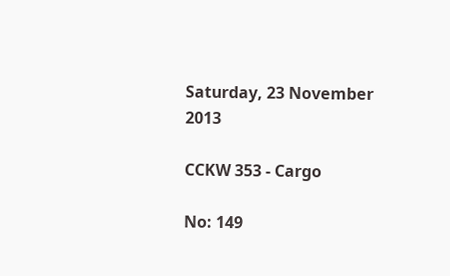Saturday, 23 November 2013

CCKW 353 - Cargo

No: 149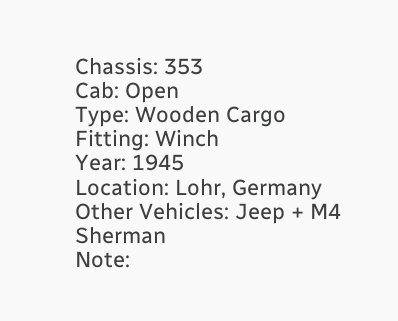Chassis: 353
Cab: Open
Type: Wooden Cargo
Fitting: Winch
Year: 1945
Location: Lohr, Germany
Other Vehicles: Jeep + M4 Sherman
Note: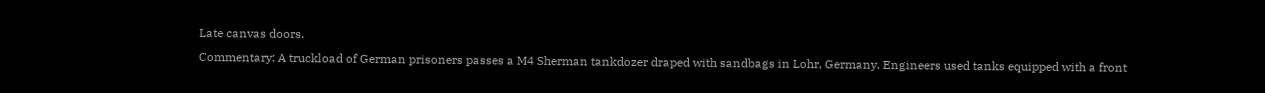Late canvas doors.
Commentary: A truckload of German prisoners passes a M4 Sherman tankdozer draped with sandbags in Lohr, Germany. Engineers used tanks equipped with a front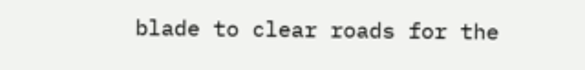blade to clear roads for the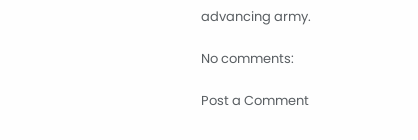advancing army.

No comments:

Post a Comment